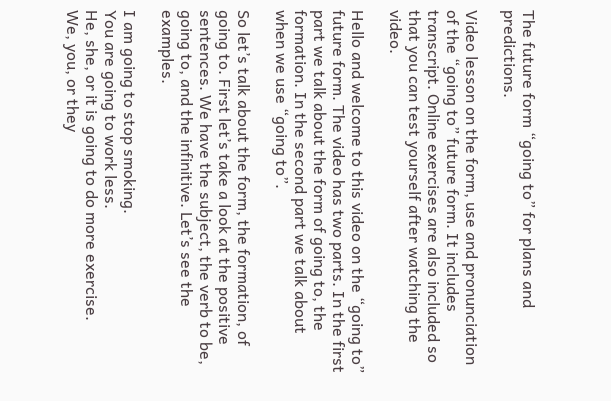The future form “going to” for plans and predictions.

Video lesson on the form, use and pronunciation of the “going to” future form. It includes transcript. Online exercises are also included so that you can test yourself after watching the video.

Hello and welcome to this video on the “going to” future form. The video has two parts. In the first part we talk about the form of going to, the formation. In the second part we talk about when we use “going to”.

So let’s talk about the form, the formation, of going to. First let’s take a look at the positive sentences. We have the subject, the verb to be, going to, and the infinitive. Let’s see the examples.

I am going to stop smoking.
You are going to work less.
He, she, or it is going to do more exercise.
We, you, or they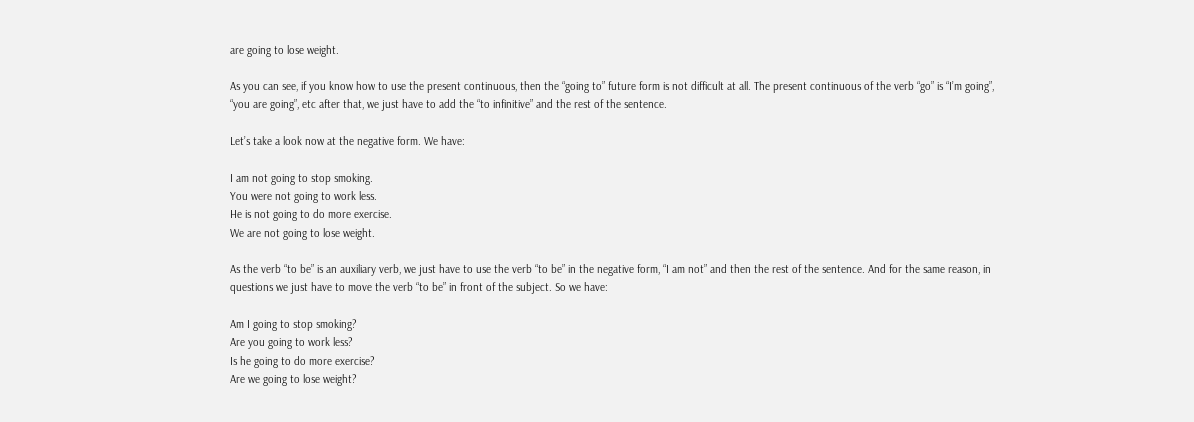are going to lose weight.

As you can see, if you know how to use the present continuous, then the “going to” future form is not difficult at all. The present continuous of the verb “go” is “I’m going”, “you are going”, etc after that, we just have to add the “to infinitive” and the rest of the sentence.

Let’s take a look now at the negative form. We have:

I am not going to stop smoking.
You were not going to work less.
He is not going to do more exercise.
We are not going to lose weight.

As the verb “to be” is an auxiliary verb, we just have to use the verb “to be” in the negative form, “I am not” and then the rest of the sentence. And for the same reason, in questions we just have to move the verb “to be” in front of the subject. So we have:

Am I going to stop smoking?
Are you going to work less?
Is he going to do more exercise?
Are we going to lose weight?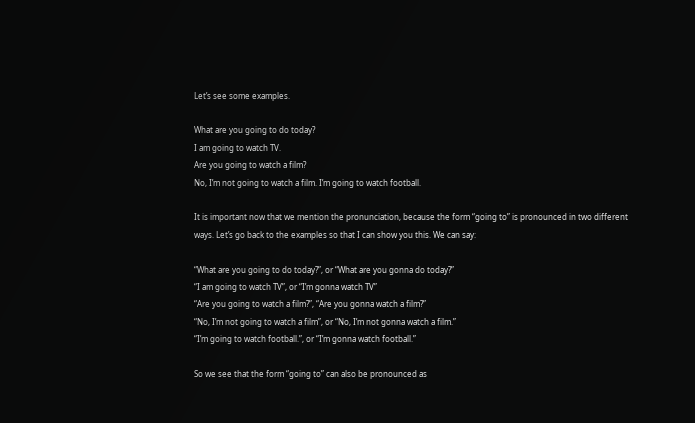Let’s see some examples.

What are you going to do today?
I am going to watch TV.
Are you going to watch a film?
No, I’m not going to watch a film. I’m going to watch football.

It is important now that we mention the pronunciation, because the form “going to” is pronounced in two different ways. Let’s go back to the examples so that I can show you this. We can say:

“What are you going to do today?”, or “What are you gonna do today?”
“I am going to watch TV”, or “I’m gonna watch TV”
“Are you going to watch a film?”, “Are you gonna watch a film?”
“No, I’m not going to watch a film”, or “No, I’m not gonna watch a film.”
“I’m going to watch football.”, or “I’m gonna watch football.”

So we see that the form “going to” can also be pronounced as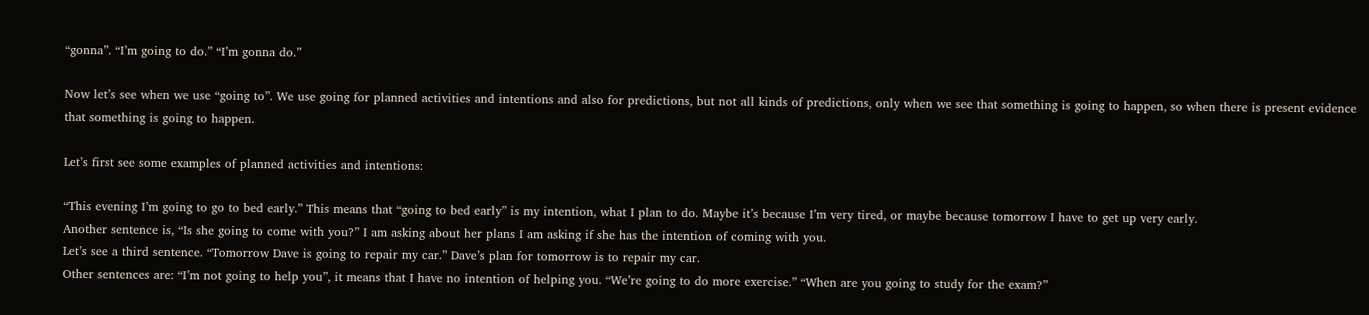“gonna”. “I’m going to do.” “I’m gonna do.”

Now let’s see when we use “going to”. We use going for planned activities and intentions and also for predictions, but not all kinds of predictions, only when we see that something is going to happen, so when there is present evidence that something is going to happen.

Let’s first see some examples of planned activities and intentions:

“This evening I’m going to go to bed early.” This means that “going to bed early” is my intention, what I plan to do. Maybe it’s because I’m very tired, or maybe because tomorrow I have to get up very early.
Another sentence is, “Is she going to come with you?” I am asking about her plans I am asking if she has the intention of coming with you.
Let’s see a third sentence. “Tomorrow Dave is going to repair my car.” Dave’s plan for tomorrow is to repair my car.
Other sentences are: “I’m not going to help you”, it means that I have no intention of helping you. “We’re going to do more exercise.” “When are you going to study for the exam?”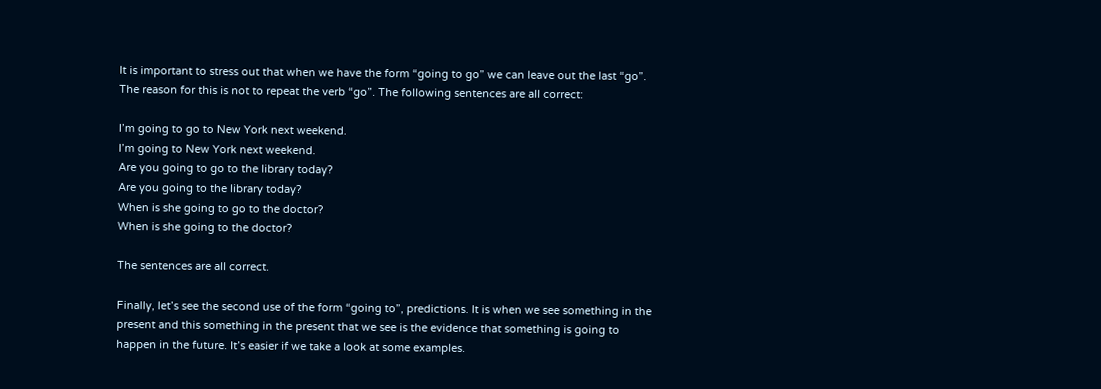It is important to stress out that when we have the form “going to go” we can leave out the last “go”. The reason for this is not to repeat the verb “go”. The following sentences are all correct:

I’m going to go to New York next weekend.
I’m going to New York next weekend.
Are you going to go to the library today?
Are you going to the library today?
When is she going to go to the doctor?
When is she going to the doctor?

The sentences are all correct.

Finally, let’s see the second use of the form “going to”, predictions. It is when we see something in the present and this something in the present that we see is the evidence that something is going to happen in the future. It’s easier if we take a look at some examples.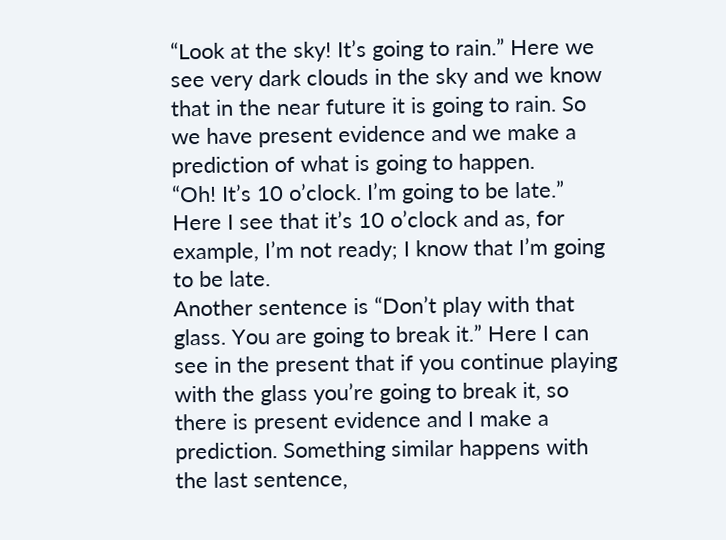“Look at the sky! It’s going to rain.” Here we see very dark clouds in the sky and we know that in the near future it is going to rain. So we have present evidence and we make a prediction of what is going to happen.
“Oh! It’s 10 o’clock. I’m going to be late.” Here I see that it’s 10 o’clock and as, for example, I’m not ready; I know that I’m going to be late.
Another sentence is “Don’t play with that glass. You are going to break it.” Here I can see in the present that if you continue playing with the glass you’re going to break it, so there is present evidence and I make a prediction. Something similar happens with the last sentence,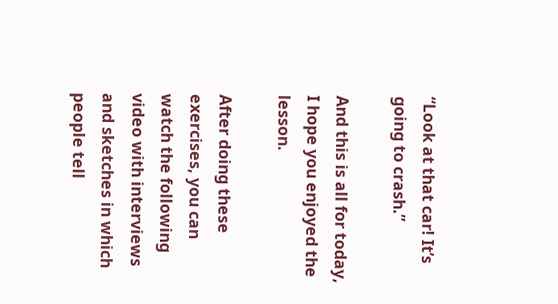“Look at that car! It’s going to crash.”

And this is all for today, I hope you enjoyed the lesson.

After doing these exercises, you can watch the following video with interviews and sketches in which people tell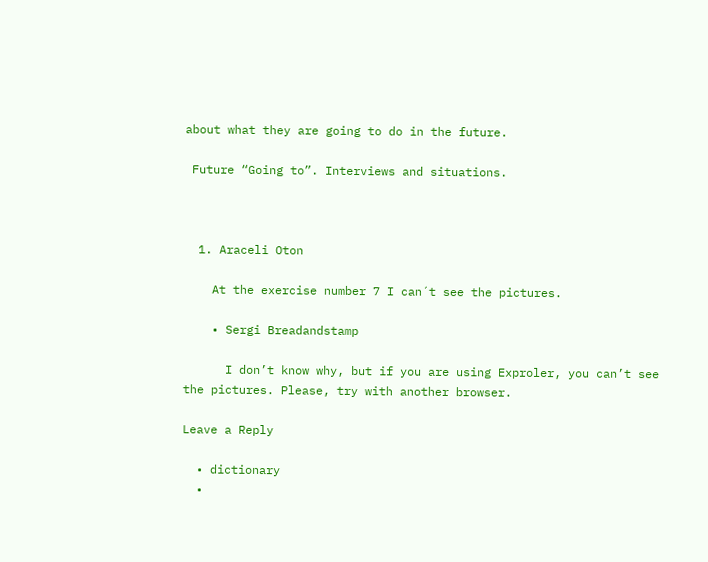about what they are going to do in the future.

 Future “Going to”. Interviews and situations.



  1. Araceli Oton

    At the exercise number 7 I can´t see the pictures.

    • Sergi Breadandstamp

      I don’t know why, but if you are using Exproler, you can’t see the pictures. Please, try with another browser.

Leave a Reply

  • dictionary
  •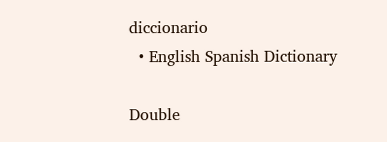diccionario
  • English Spanish Dictionary

Double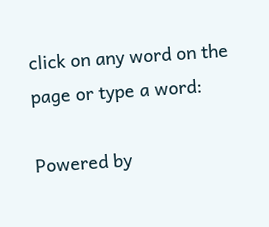click on any word on the page or type a word:

Powered by